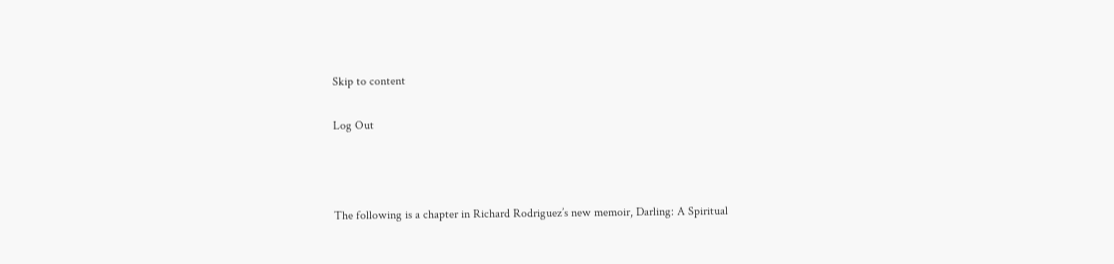Skip to content

Log Out



The following is a chapter in Richard Rodriguez’s new memoir, Darling: A Spiritual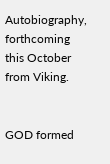Autobiography, forthcoming this October from Viking.


GOD formed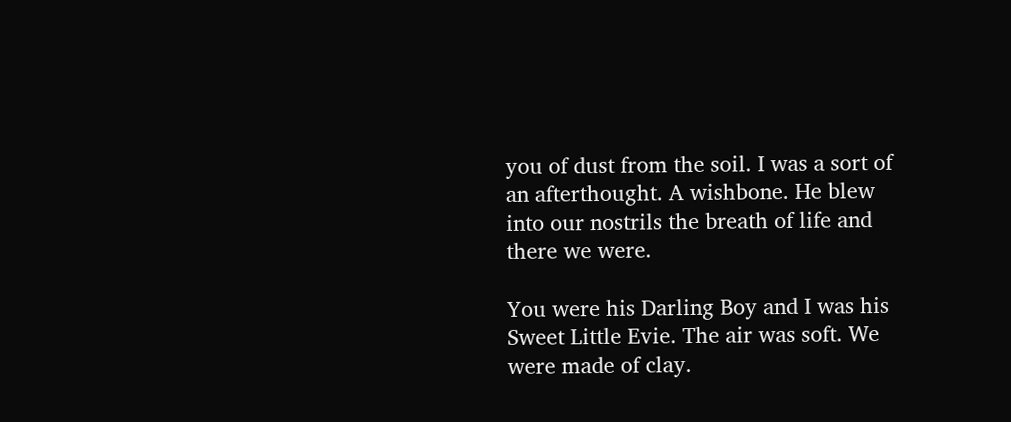you of dust from the soil. I was a sort of an afterthought. A wishbone. He blew into our nostrils the breath of life and there we were.

You were his Darling Boy and I was his Sweet Little Evie. The air was soft. We were made of clay.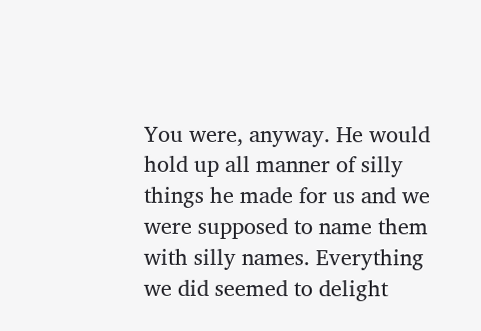You were, anyway. He would hold up all manner of silly things he made for us and we were supposed to name them with silly names. Everything we did seemed to delight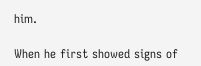him.

When he first showed signs of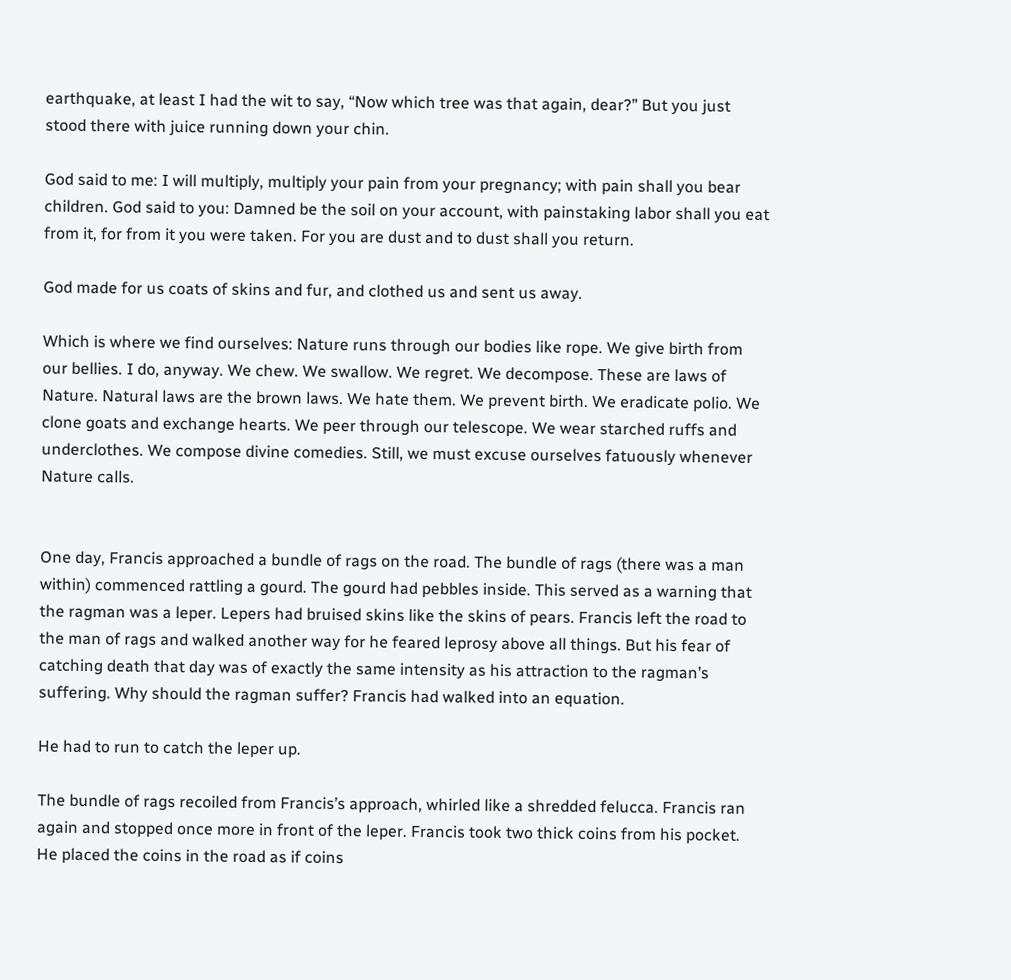earthquake, at least I had the wit to say, “Now which tree was that again, dear?” But you just stood there with juice running down your chin.

God said to me: I will multiply, multiply your pain from your pregnancy; with pain shall you bear children. God said to you: Damned be the soil on your account, with painstaking labor shall you eat from it, for from it you were taken. For you are dust and to dust shall you return.

God made for us coats of skins and fur, and clothed us and sent us away.

Which is where we find ourselves: Nature runs through our bodies like rope. We give birth from our bellies. I do, anyway. We chew. We swallow. We regret. We decompose. These are laws of Nature. Natural laws are the brown laws. We hate them. We prevent birth. We eradicate polio. We clone goats and exchange hearts. We peer through our telescope. We wear starched ruffs and underclothes. We compose divine comedies. Still, we must excuse ourselves fatuously whenever Nature calls.


One day, Francis approached a bundle of rags on the road. The bundle of rags (there was a man within) commenced rattling a gourd. The gourd had pebbles inside. This served as a warning that the ragman was a leper. Lepers had bruised skins like the skins of pears. Francis left the road to the man of rags and walked another way for he feared leprosy above all things. But his fear of catching death that day was of exactly the same intensity as his attraction to the ragman’s suffering. Why should the ragman suffer? Francis had walked into an equation.

He had to run to catch the leper up.

The bundle of rags recoiled from Francis’s approach, whirled like a shredded felucca. Francis ran again and stopped once more in front of the leper. Francis took two thick coins from his pocket. He placed the coins in the road as if coins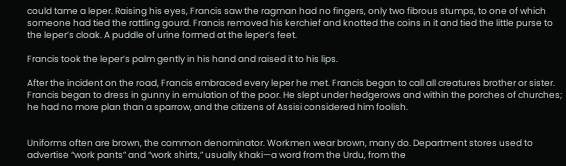could tame a leper. Raising his eyes, Francis saw the ragman had no fingers, only two fibrous stumps, to one of which someone had tied the rattling gourd. Francis removed his kerchief and knotted the coins in it and tied the little purse to the leper’s cloak. A puddle of urine formed at the leper’s feet.

Francis took the leper’s palm gently in his hand and raised it to his lips.

After the incident on the road, Francis embraced every leper he met. Francis began to call all creatures brother or sister. Francis began to dress in gunny in emulation of the poor. He slept under hedgerows and within the porches of churches; he had no more plan than a sparrow, and the citizens of Assisi considered him foolish.


Uniforms often are brown, the common denominator. Workmen wear brown, many do. Department stores used to advertise “work pants” and “work shirts,” usually khaki—a word from the Urdu, from the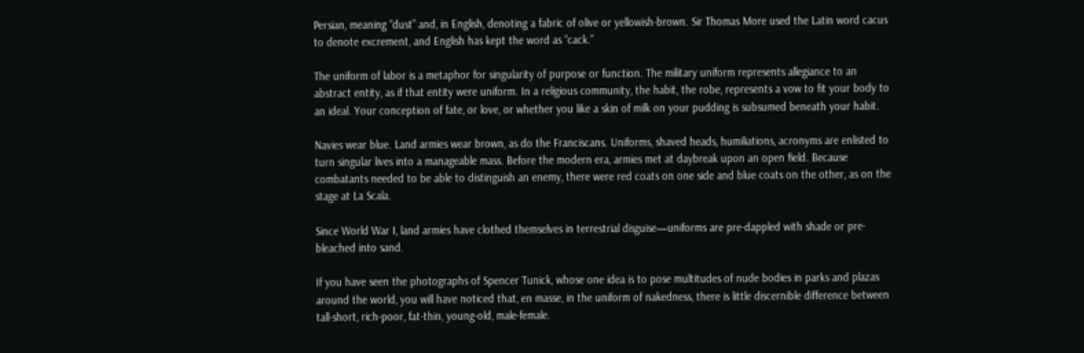Persian, meaning “dust” and, in English, denoting a fabric of olive or yellowish-brown. Sir Thomas More used the Latin word cacus to denote excrement, and English has kept the word as “cack.”

The uniform of labor is a metaphor for singularity of purpose or function. The military uniform represents allegiance to an abstract entity, as if that entity were uniform. In a religious community, the habit, the robe, represents a vow to fit your body to an ideal. Your conception of fate, or love, or whether you like a skin of milk on your pudding is subsumed beneath your habit.

Navies wear blue. Land armies wear brown, as do the Franciscans. Uniforms, shaved heads, humiliations, acronyms are enlisted to turn singular lives into a manageable mass. Before the modern era, armies met at daybreak upon an open field. Because combatants needed to be able to distinguish an enemy, there were red coats on one side and blue coats on the other, as on the stage at La Scala.

Since World War I, land armies have clothed themselves in terrestrial disguise—uniforms are pre-dappled with shade or pre-bleached into sand.

If you have seen the photographs of Spencer Tunick, whose one idea is to pose multitudes of nude bodies in parks and plazas around the world, you will have noticed that, en masse, in the uniform of nakedness, there is little discernible difference between tall-short, rich-poor, fat-thin, young-old, male-female.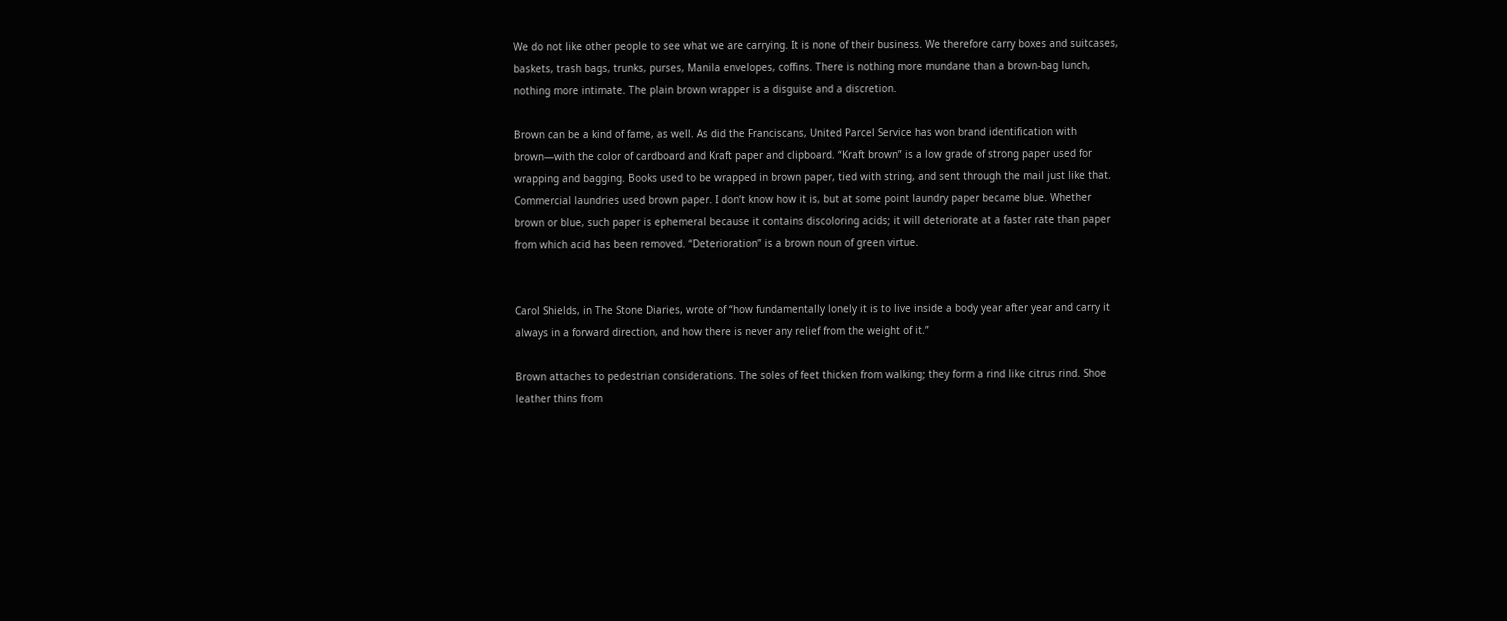We do not like other people to see what we are carrying. It is none of their business. We therefore carry boxes and suitcases, baskets, trash bags, trunks, purses, Manila envelopes, coffins. There is nothing more mundane than a brown-bag lunch, nothing more intimate. The plain brown wrapper is a disguise and a discretion.

Brown can be a kind of fame, as well. As did the Franciscans, United Parcel Service has won brand identification with brown—with the color of cardboard and Kraft paper and clipboard. “Kraft brown” is a low grade of strong paper used for wrapping and bagging. Books used to be wrapped in brown paper, tied with string, and sent through the mail just like that. Commercial laundries used brown paper. I don’t know how it is, but at some point laundry paper became blue. Whether brown or blue, such paper is ephemeral because it contains discoloring acids; it will deteriorate at a faster rate than paper from which acid has been removed. “Deterioration” is a brown noun of green virtue.


Carol Shields, in The Stone Diaries, wrote of “how fundamentally lonely it is to live inside a body year after year and carry it always in a forward direction, and how there is never any relief from the weight of it.”

Brown attaches to pedestrian considerations. The soles of feet thicken from walking; they form a rind like citrus rind. Shoe leather thins from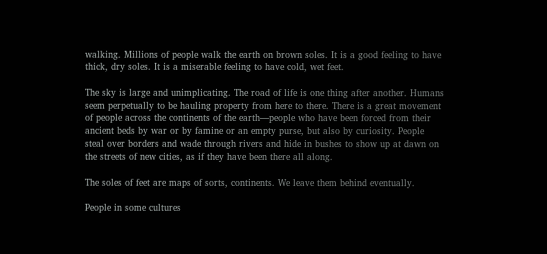walking. Millions of people walk the earth on brown soles. It is a good feeling to have thick, dry soles. It is a miserable feeling to have cold, wet feet.

The sky is large and unimplicating. The road of life is one thing after another. Humans seem perpetually to be hauling property from here to there. There is a great movement of people across the continents of the earth—people who have been forced from their ancient beds by war or by famine or an empty purse, but also by curiosity. People steal over borders and wade through rivers and hide in bushes to show up at dawn on the streets of new cities, as if they have been there all along.

The soles of feet are maps of sorts, continents. We leave them behind eventually.

People in some cultures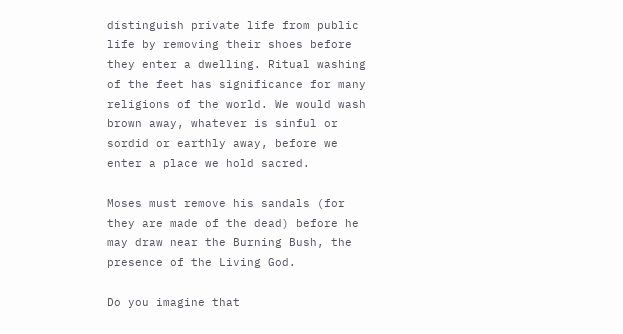distinguish private life from public life by removing their shoes before they enter a dwelling. Ritual washing of the feet has significance for many religions of the world. We would wash brown away, whatever is sinful or sordid or earthly away, before we enter a place we hold sacred.

Moses must remove his sandals (for they are made of the dead) before he may draw near the Burning Bush, the presence of the Living God.

Do you imagine that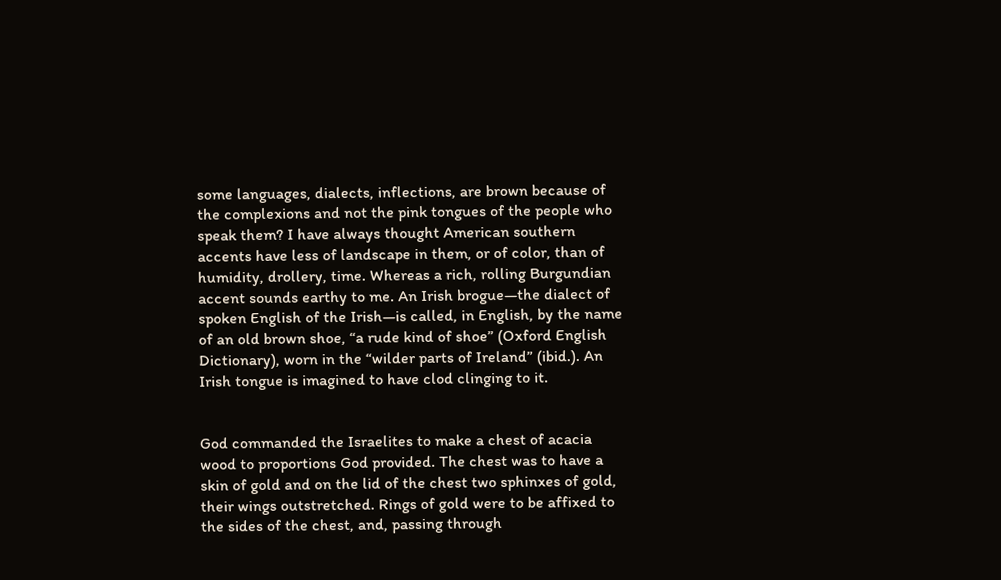some languages, dialects, inflections, are brown because of the complexions and not the pink tongues of the people who speak them? I have always thought American southern accents have less of landscape in them, or of color, than of humidity, drollery, time. Whereas a rich, rolling Burgundian accent sounds earthy to me. An Irish brogue—the dialect of spoken English of the Irish—is called, in English, by the name of an old brown shoe, “a rude kind of shoe” (Oxford English Dictionary), worn in the “wilder parts of Ireland” (ibid.). An Irish tongue is imagined to have clod clinging to it.


God commanded the Israelites to make a chest of acacia wood to proportions God provided. The chest was to have a skin of gold and on the lid of the chest two sphinxes of gold, their wings outstretched. Rings of gold were to be affixed to the sides of the chest, and, passing through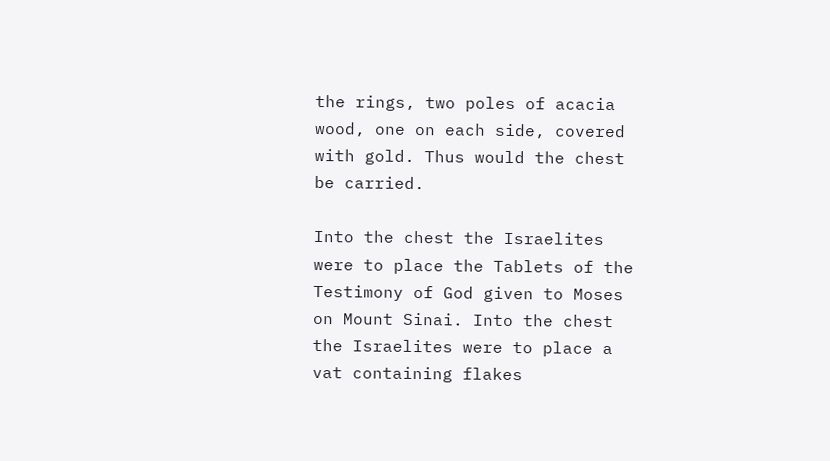the rings, two poles of acacia wood, one on each side, covered with gold. Thus would the chest be carried.

Into the chest the Israelites were to place the Tablets of the Testimony of God given to Moses on Mount Sinai. Into the chest the Israelites were to place a vat containing flakes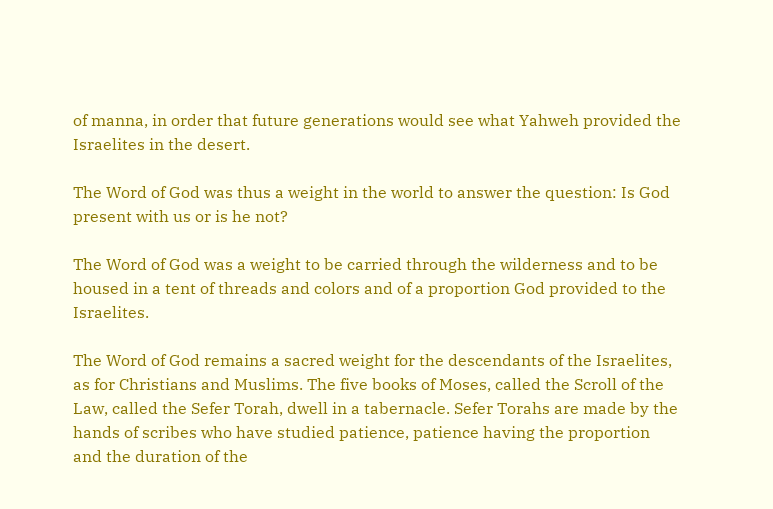of manna, in order that future generations would see what Yahweh provided the Israelites in the desert.

The Word of God was thus a weight in the world to answer the question: Is God present with us or is he not?

The Word of God was a weight to be carried through the wilderness and to be housed in a tent of threads and colors and of a proportion God provided to the Israelites.

The Word of God remains a sacred weight for the descendants of the Israelites, as for Christians and Muslims. The five books of Moses, called the Scroll of the Law, called the Sefer Torah, dwell in a tabernacle. Sefer Torahs are made by the hands of scribes who have studied patience, patience having the proportion and the duration of the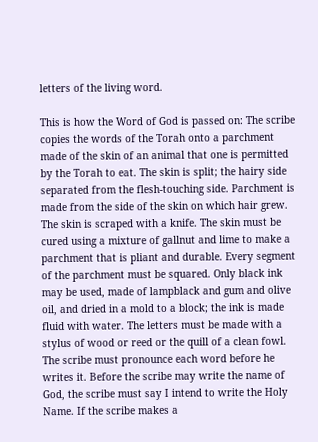letters of the living word.

This is how the Word of God is passed on: The scribe copies the words of the Torah onto a parchment made of the skin of an animal that one is permitted by the Torah to eat. The skin is split; the hairy side separated from the flesh-touching side. Parchment is made from the side of the skin on which hair grew. The skin is scraped with a knife. The skin must be cured using a mixture of gallnut and lime to make a parchment that is pliant and durable. Every segment of the parchment must be squared. Only black ink may be used, made of lampblack and gum and olive oil, and dried in a mold to a block; the ink is made fluid with water. The letters must be made with a stylus of wood or reed or the quill of a clean fowl. The scribe must pronounce each word before he writes it. Before the scribe may write the name of God, the scribe must say I intend to write the Holy Name. If the scribe makes a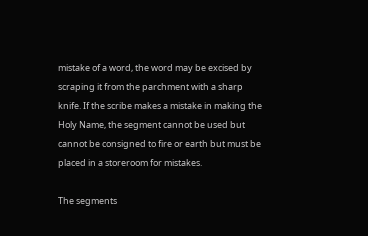mistake of a word, the word may be excised by scraping it from the parchment with a sharp knife. If the scribe makes a mistake in making the Holy Name, the segment cannot be used but cannot be consigned to fire or earth but must be placed in a storeroom for mistakes.

The segments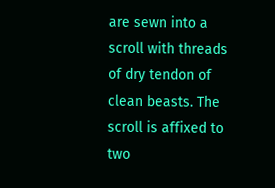are sewn into a scroll with threads of dry tendon of clean beasts. The scroll is affixed to two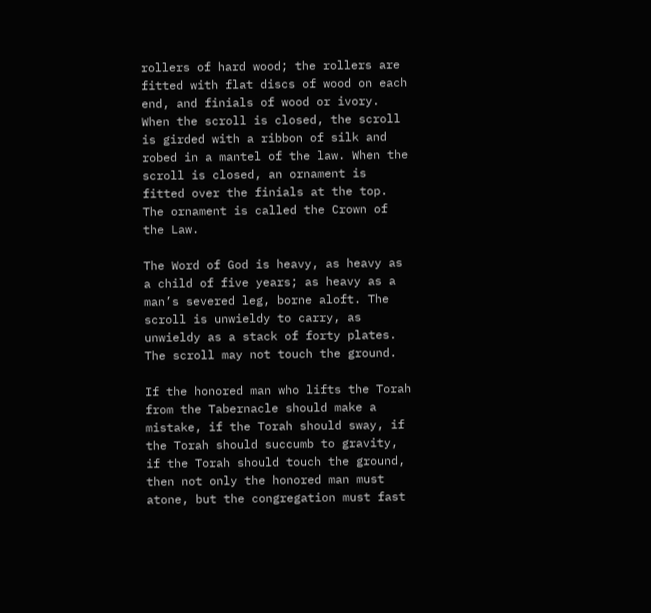rollers of hard wood; the rollers are fitted with flat discs of wood on each end, and finials of wood or ivory. When the scroll is closed, the scroll is girded with a ribbon of silk and robed in a mantel of the law. When the scroll is closed, an ornament is fitted over the finials at the top. The ornament is called the Crown of the Law.

The Word of God is heavy, as heavy as a child of five years; as heavy as a man’s severed leg, borne aloft. The scroll is unwieldy to carry, as unwieldy as a stack of forty plates. The scroll may not touch the ground.

If the honored man who lifts the Torah from the Tabernacle should make a mistake, if the Torah should sway, if the Torah should succumb to gravity, if the Torah should touch the ground, then not only the honored man must atone, but the congregation must fast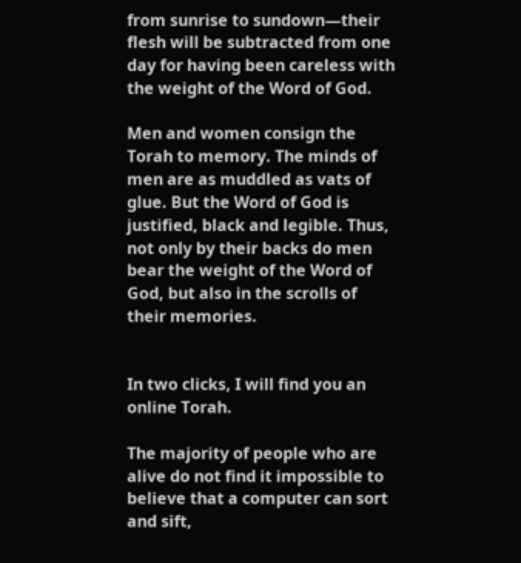from sunrise to sundown—their flesh will be subtracted from one day for having been careless with the weight of the Word of God.

Men and women consign the Torah to memory. The minds of men are as muddled as vats of glue. But the Word of God is justified, black and legible. Thus, not only by their backs do men bear the weight of the Word of God, but also in the scrolls of their memories.


In two clicks, I will find you an online Torah.

The majority of people who are alive do not find it impossible to believe that a computer can sort and sift,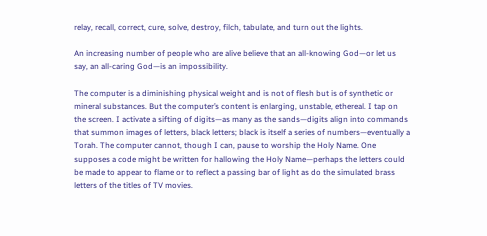relay, recall, correct, cure, solve, destroy, filch, tabulate, and turn out the lights.

An increasing number of people who are alive believe that an all-knowing God—or let us say, an all-caring God—is an impossibility.

The computer is a diminishing physical weight and is not of flesh but is of synthetic or mineral substances. But the computer’s content is enlarging, unstable, ethereal. I tap on the screen. I activate a sifting of digits—as many as the sands—digits align into commands that summon images of letters, black letters; black is itself a series of numbers—eventually a Torah. The computer cannot, though I can, pause to worship the Holy Name. One supposes a code might be written for hallowing the Holy Name—perhaps the letters could be made to appear to flame or to reflect a passing bar of light as do the simulated brass letters of the titles of TV movies.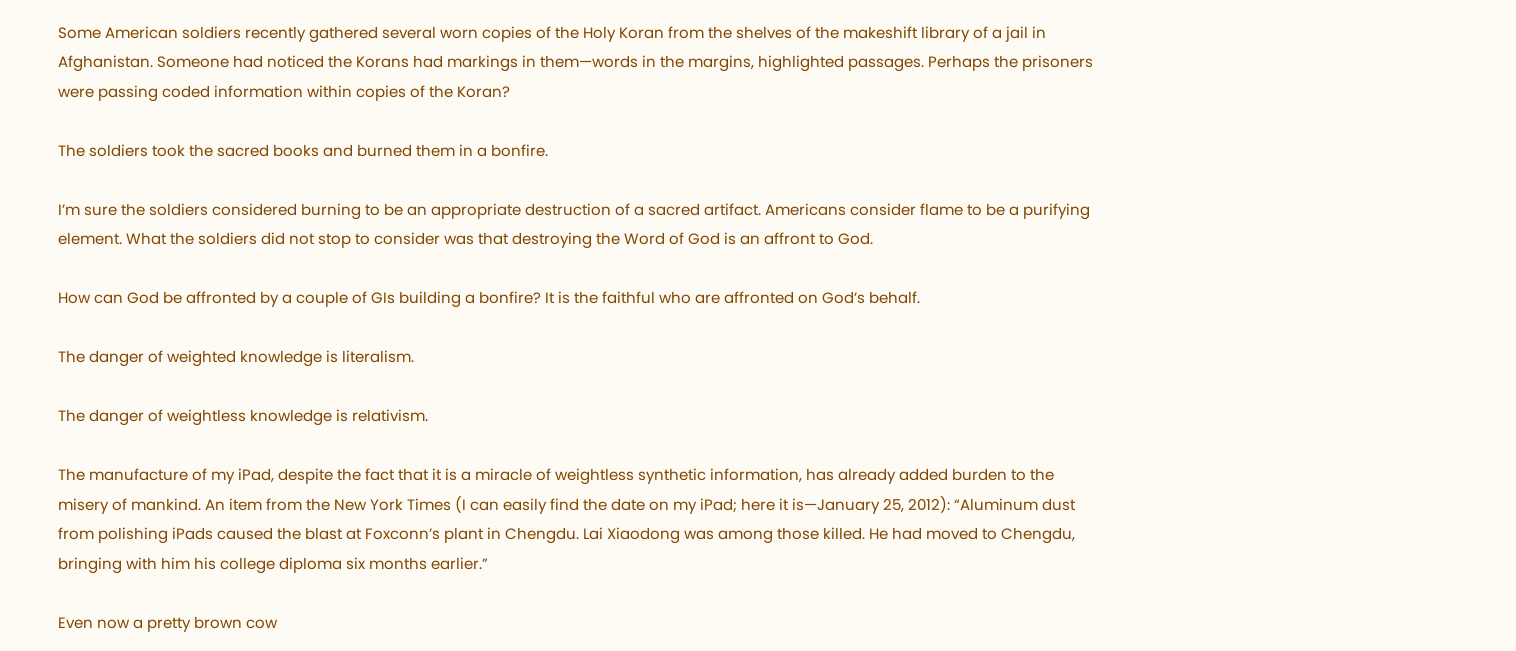Some American soldiers recently gathered several worn copies of the Holy Koran from the shelves of the makeshift library of a jail in Afghanistan. Someone had noticed the Korans had markings in them—words in the margins, highlighted passages. Perhaps the prisoners were passing coded information within copies of the Koran?

The soldiers took the sacred books and burned them in a bonfire.

I’m sure the soldiers considered burning to be an appropriate destruction of a sacred artifact. Americans consider flame to be a purifying element. What the soldiers did not stop to consider was that destroying the Word of God is an affront to God.

How can God be affronted by a couple of GIs building a bonfire? It is the faithful who are affronted on God’s behalf.

The danger of weighted knowledge is literalism.

The danger of weightless knowledge is relativism.

The manufacture of my iPad, despite the fact that it is a miracle of weightless synthetic information, has already added burden to the misery of mankind. An item from the New York Times (I can easily find the date on my iPad; here it is—January 25, 2012): “Aluminum dust from polishing iPads caused the blast at Foxconn’s plant in Chengdu. Lai Xiaodong was among those killed. He had moved to Chengdu, bringing with him his college diploma six months earlier.”

Even now a pretty brown cow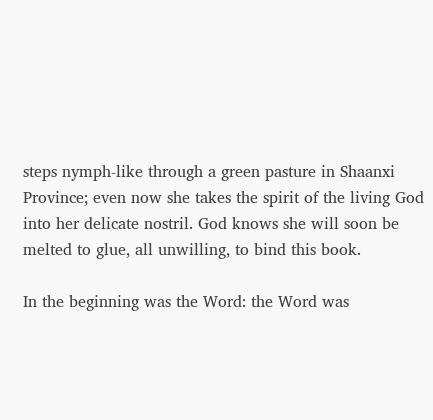steps nymph-like through a green pasture in Shaanxi Province; even now she takes the spirit of the living God into her delicate nostril. God knows she will soon be melted to glue, all unwilling, to bind this book.

In the beginning was the Word: the Word was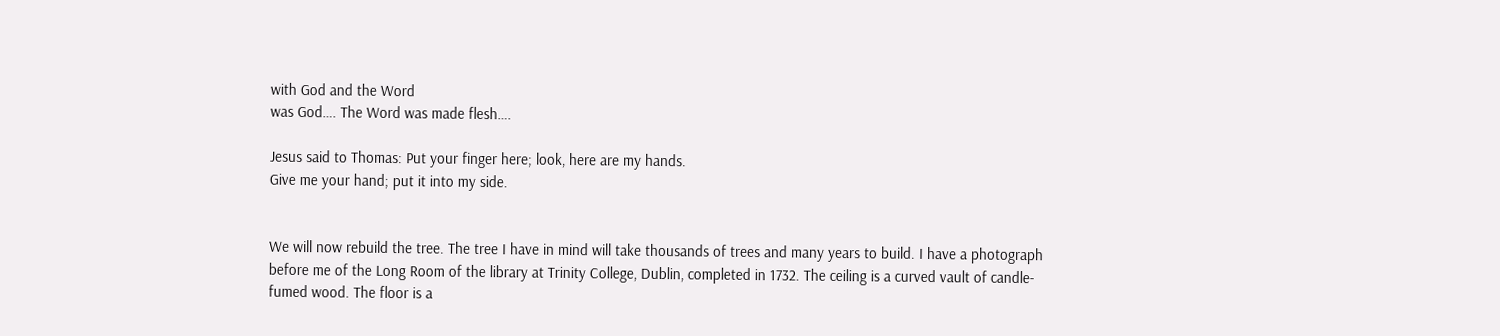with God and the Word
was God…. The Word was made flesh….

Jesus said to Thomas: Put your finger here; look, here are my hands.
Give me your hand; put it into my side.


We will now rebuild the tree. The tree I have in mind will take thousands of trees and many years to build. I have a photograph before me of the Long Room of the library at Trinity College, Dublin, completed in 1732. The ceiling is a curved vault of candle-fumed wood. The floor is a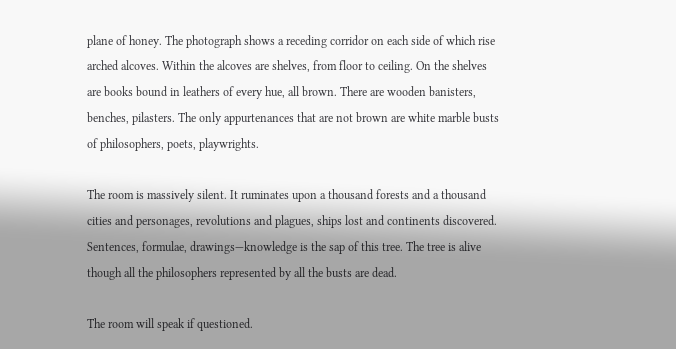plane of honey. The photograph shows a receding corridor on each side of which rise arched alcoves. Within the alcoves are shelves, from floor to ceiling. On the shelves are books bound in leathers of every hue, all brown. There are wooden banisters, benches, pilasters. The only appurtenances that are not brown are white marble busts of philosophers, poets, playwrights.

The room is massively silent. It ruminates upon a thousand forests and a thousand cities and personages, revolutions and plagues, ships lost and continents discovered. Sentences, formulae, drawings—knowledge is the sap of this tree. The tree is alive though all the philosophers represented by all the busts are dead.

The room will speak if questioned.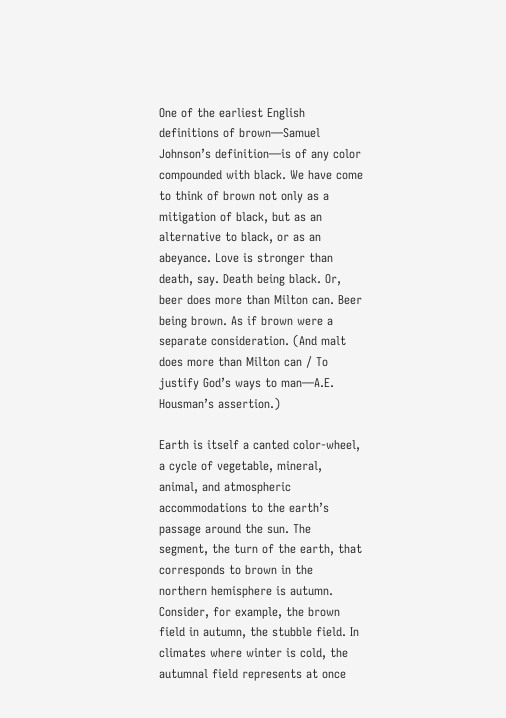One of the earliest English definitions of brown—Samuel Johnson’s definition—is of any color compounded with black. We have come to think of brown not only as a mitigation of black, but as an alternative to black, or as an abeyance. Love is stronger than death, say. Death being black. Or, beer does more than Milton can. Beer being brown. As if brown were a separate consideration. (And malt does more than Milton can / To justify God’s ways to man—A.E. Housman’s assertion.)

Earth is itself a canted color-wheel, a cycle of vegetable, mineral, animal, and atmospheric accommodations to the earth’s passage around the sun. The segment, the turn of the earth, that corresponds to brown in the northern hemisphere is autumn. Consider, for example, the brown field in autumn, the stubble field. In climates where winter is cold, the autumnal field represents at once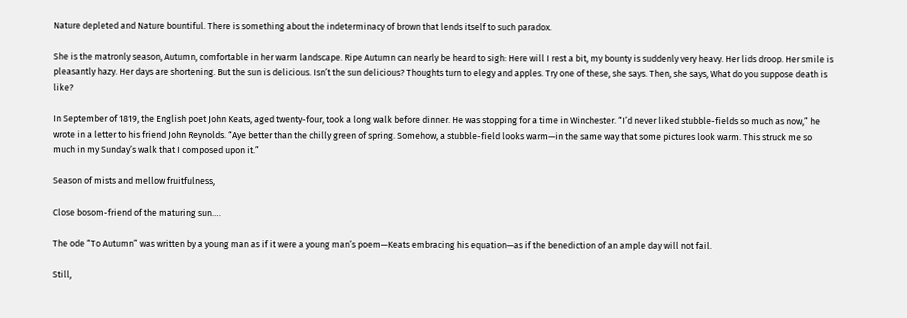Nature depleted and Nature bountiful. There is something about the indeterminacy of brown that lends itself to such paradox.

She is the matronly season, Autumn, comfortable in her warm landscape. Ripe Autumn can nearly be heard to sigh: Here will I rest a bit, my bounty is suddenly very heavy. Her lids droop. Her smile is pleasantly hazy. Her days are shortening. But the sun is delicious. Isn’t the sun delicious? Thoughts turn to elegy and apples. Try one of these, she says. Then, she says, What do you suppose death is like?

In September of 1819, the English poet John Keats, aged twenty-four, took a long walk before dinner. He was stopping for a time in Winchester. “I’d never liked stubble-fields so much as now,” he wrote in a letter to his friend John Reynolds. “Aye better than the chilly green of spring. Somehow, a stubble-field looks warm—in the same way that some pictures look warm. This struck me so much in my Sunday’s walk that I composed upon it.”

Season of mists and mellow fruitfulness,

Close bosom-friend of the maturing sun….

The ode “To Autumn” was written by a young man as if it were a young man’s poem—Keats embracing his equation—as if the benediction of an ample day will not fail.

Still,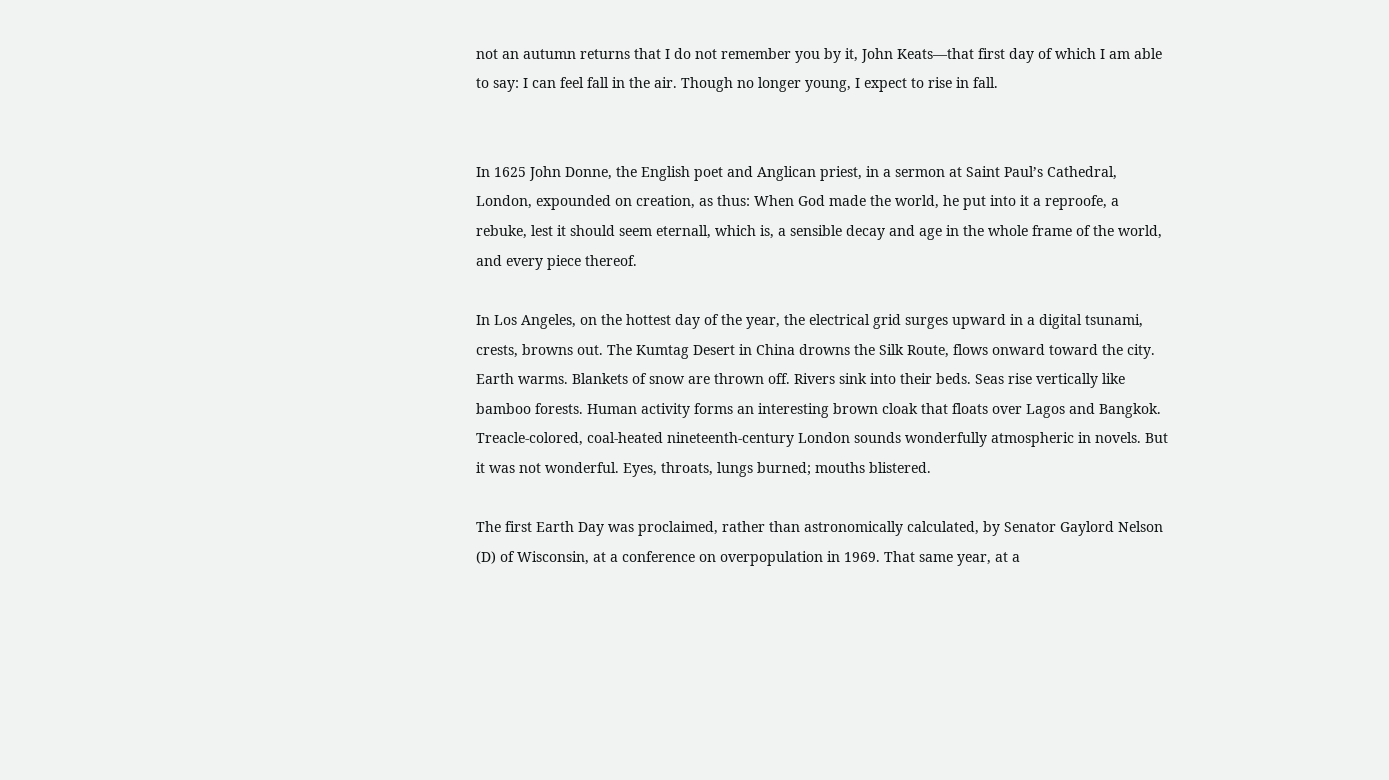not an autumn returns that I do not remember you by it, John Keats—that first day of which I am able to say: I can feel fall in the air. Though no longer young, I expect to rise in fall.


In 1625 John Donne, the English poet and Anglican priest, in a sermon at Saint Paul’s Cathedral, London, expounded on creation, as thus: When God made the world, he put into it a reproofe, a rebuke, lest it should seem eternall, which is, a sensible decay and age in the whole frame of the world, and every piece thereof.

In Los Angeles, on the hottest day of the year, the electrical grid surges upward in a digital tsunami, crests, browns out. The Kumtag Desert in China drowns the Silk Route, flows onward toward the city. Earth warms. Blankets of snow are thrown off. Rivers sink into their beds. Seas rise vertically like bamboo forests. Human activity forms an interesting brown cloak that floats over Lagos and Bangkok. Treacle-colored, coal-heated nineteenth-century London sounds wonderfully atmospheric in novels. But it was not wonderful. Eyes, throats, lungs burned; mouths blistered.

The first Earth Day was proclaimed, rather than astronomically calculated, by Senator Gaylord Nelson (D) of Wisconsin, at a conference on overpopulation in 1969. That same year, at a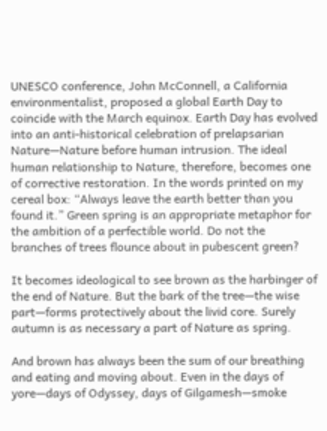UNESCO conference, John McConnell, a California environmentalist, proposed a global Earth Day to coincide with the March equinox. Earth Day has evolved into an anti-historical celebration of prelapsarian Nature—Nature before human intrusion. The ideal human relationship to Nature, therefore, becomes one of corrective restoration. In the words printed on my cereal box: “Always leave the earth better than you found it.” Green spring is an appropriate metaphor for the ambition of a perfectible world. Do not the branches of trees flounce about in pubescent green?

It becomes ideological to see brown as the harbinger of the end of Nature. But the bark of the tree—the wise part—forms protectively about the livid core. Surely autumn is as necessary a part of Nature as spring.

And brown has always been the sum of our breathing and eating and moving about. Even in the days of yore—days of Odyssey, days of Gilgamesh—smoke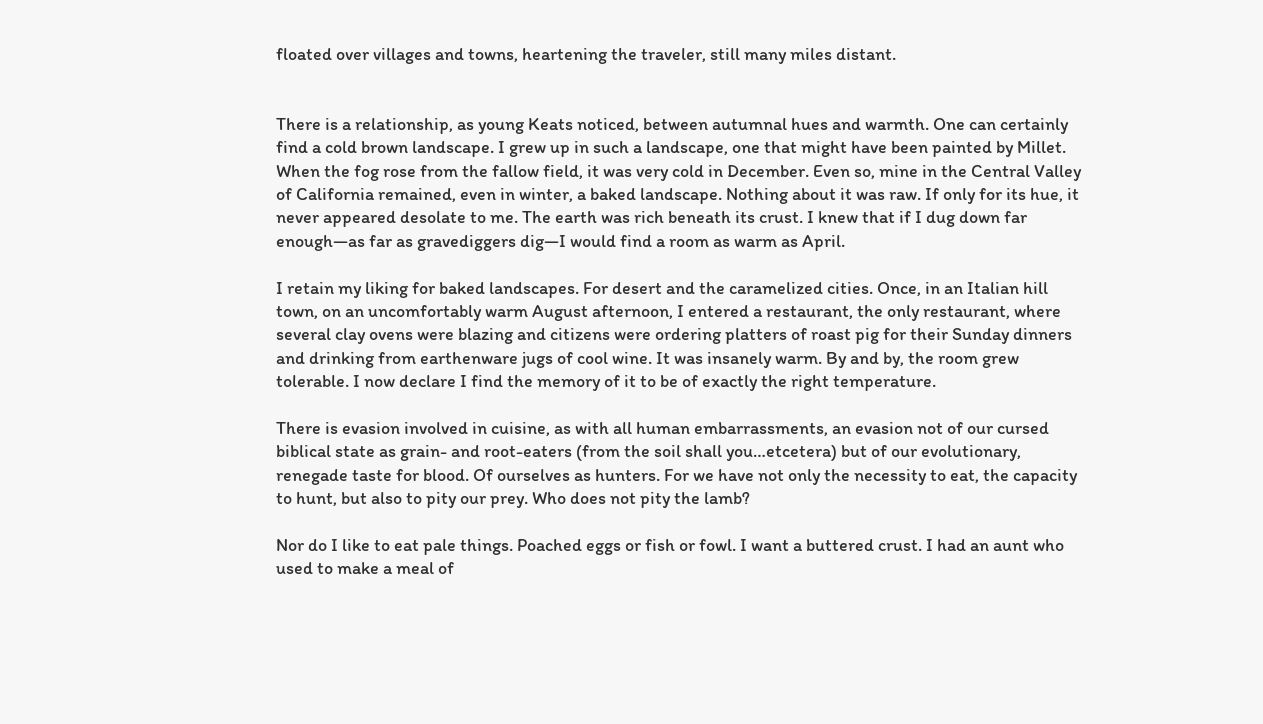floated over villages and towns, heartening the traveler, still many miles distant.


There is a relationship, as young Keats noticed, between autumnal hues and warmth. One can certainly find a cold brown landscape. I grew up in such a landscape, one that might have been painted by Millet. When the fog rose from the fallow field, it was very cold in December. Even so, mine in the Central Valley of California remained, even in winter, a baked landscape. Nothing about it was raw. If only for its hue, it never appeared desolate to me. The earth was rich beneath its crust. I knew that if I dug down far enough—as far as gravediggers dig—I would find a room as warm as April.

I retain my liking for baked landscapes. For desert and the caramelized cities. Once, in an Italian hill town, on an uncomfortably warm August afternoon, I entered a restaurant, the only restaurant, where several clay ovens were blazing and citizens were ordering platters of roast pig for their Sunday dinners and drinking from earthenware jugs of cool wine. It was insanely warm. By and by, the room grew tolerable. I now declare I find the memory of it to be of exactly the right temperature.

There is evasion involved in cuisine, as with all human embarrassments, an evasion not of our cursed biblical state as grain- and root-eaters (from the soil shall you…etcetera) but of our evolutionary, renegade taste for blood. Of ourselves as hunters. For we have not only the necessity to eat, the capacity to hunt, but also to pity our prey. Who does not pity the lamb?

Nor do I like to eat pale things. Poached eggs or fish or fowl. I want a buttered crust. I had an aunt who used to make a meal of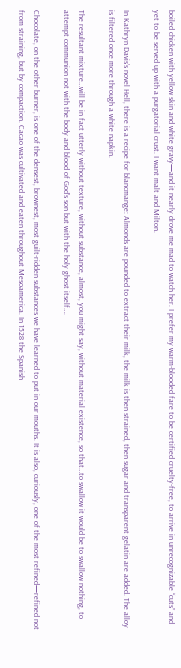boiled chicken with yellow skin and white gravy—and it nearly drove me mad to watch her. I prefer my warm-blooded fare to be certified cruelty-free, to arrive in unrecognizable “cuts” and yet to be served up with a purgatorial crust. I want malt and Milton.

In Kathryn Davis’s novel Hell, there is a recipe for blancmange: Almonds are pounded to extract their milk, the milk is then strained, then sugar and transparent gelatin are added. The alloy is filtered once more through a white napkin.

The resultant mixture…will be in fact utterly without texture, without substance, almost, you might say, without material existence, so that…to swallow it would be to swallow nothing, to attempt communion not with the body and blood of God’s son but with the holy ghost itself….

Chocolate, on the other burner, is one of the densest, brownest, most guilt-ridden substances we have learned to put in our mouths. It is also, curiously, one of the most refined—refined not from straining, but by compaction. Cacao was cultivated and eaten throughout Mesoamerica. In 1528 the Spanish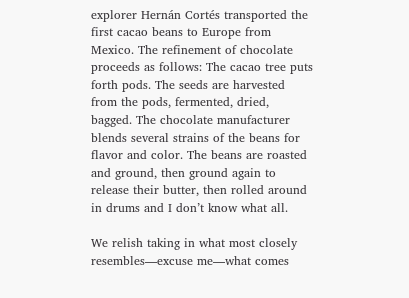explorer Hernán Cortés transported the first cacao beans to Europe from Mexico. The refinement of chocolate proceeds as follows: The cacao tree puts forth pods. The seeds are harvested from the pods, fermented, dried, bagged. The chocolate manufacturer blends several strains of the beans for flavor and color. The beans are roasted and ground, then ground again to release their butter, then rolled around in drums and I don’t know what all.

We relish taking in what most closely resembles—excuse me—what comes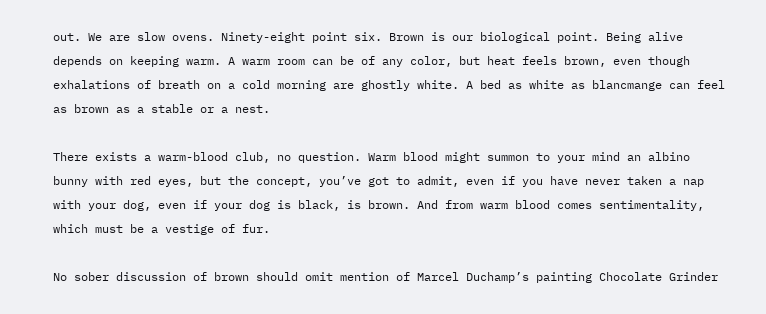out. We are slow ovens. Ninety-eight point six. Brown is our biological point. Being alive depends on keeping warm. A warm room can be of any color, but heat feels brown, even though exhalations of breath on a cold morning are ghostly white. A bed as white as blancmange can feel as brown as a stable or a nest.

There exists a warm-blood club, no question. Warm blood might summon to your mind an albino bunny with red eyes, but the concept, you’ve got to admit, even if you have never taken a nap with your dog, even if your dog is black, is brown. And from warm blood comes sentimentality, which must be a vestige of fur.

No sober discussion of brown should omit mention of Marcel Duchamp’s painting Chocolate Grinder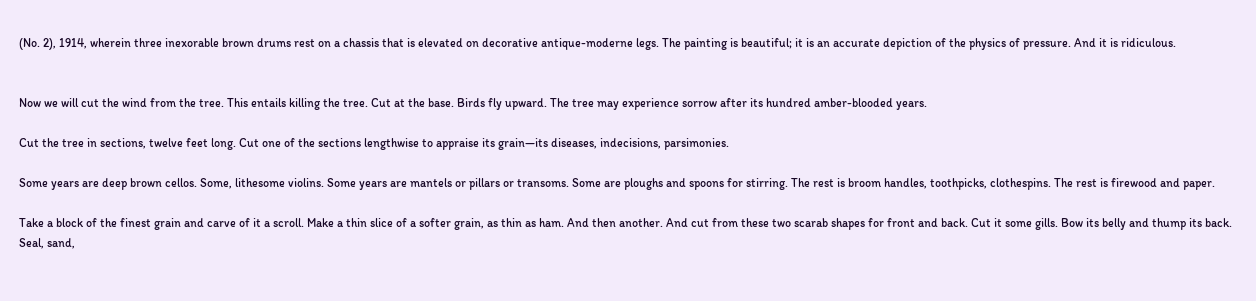(No. 2), 1914, wherein three inexorable brown drums rest on a chassis that is elevated on decorative antique-moderne legs. The painting is beautiful; it is an accurate depiction of the physics of pressure. And it is ridiculous.


Now we will cut the wind from the tree. This entails killing the tree. Cut at the base. Birds fly upward. The tree may experience sorrow after its hundred amber-blooded years.

Cut the tree in sections, twelve feet long. Cut one of the sections lengthwise to appraise its grain—its diseases, indecisions, parsimonies.

Some years are deep brown cellos. Some, lithesome violins. Some years are mantels or pillars or transoms. Some are ploughs and spoons for stirring. The rest is broom handles, toothpicks, clothespins. The rest is firewood and paper.

Take a block of the finest grain and carve of it a scroll. Make a thin slice of a softer grain, as thin as ham. And then another. And cut from these two scarab shapes for front and back. Cut it some gills. Bow its belly and thump its back. Seal, sand,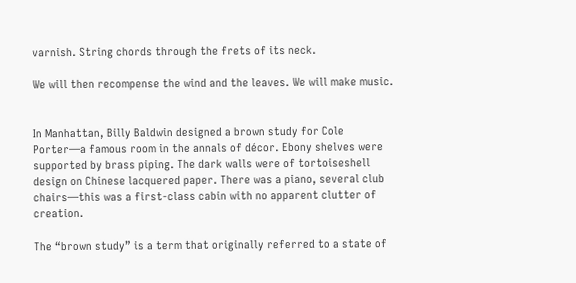varnish. String chords through the frets of its neck.

We will then recompense the wind and the leaves. We will make music.


In Manhattan, Billy Baldwin designed a brown study for Cole Porter—a famous room in the annals of décor. Ebony shelves were supported by brass piping. The dark walls were of tortoiseshell design on Chinese lacquered paper. There was a piano, several club chairs—this was a first-class cabin with no apparent clutter of creation.

The “brown study” is a term that originally referred to a state of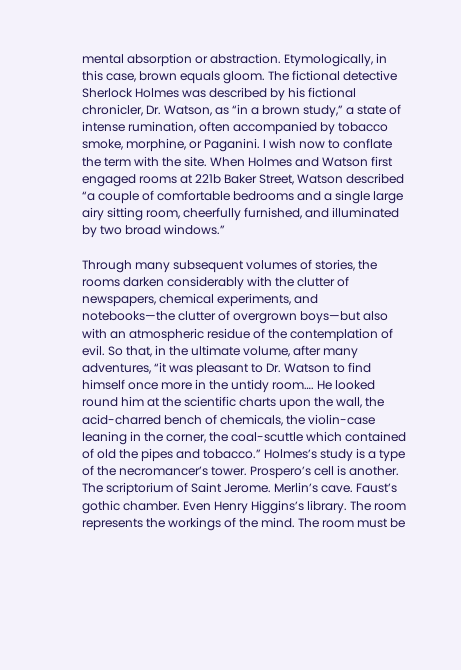mental absorption or abstraction. Etymologically, in this case, brown equals gloom. The fictional detective Sherlock Holmes was described by his fictional chronicler, Dr. Watson, as “in a brown study,” a state of intense rumination, often accompanied by tobacco smoke, morphine, or Paganini. I wish now to conflate the term with the site. When Holmes and Watson first engaged rooms at 221b Baker Street, Watson described “a couple of comfortable bedrooms and a single large airy sitting room, cheerfully furnished, and illuminated by two broad windows.”

Through many subsequent volumes of stories, the rooms darken considerably with the clutter of newspapers, chemical experiments, and notebooks—the clutter of overgrown boys—but also with an atmospheric residue of the contemplation of evil. So that, in the ultimate volume, after many adventures, “it was pleasant to Dr. Watson to find himself once more in the untidy room…. He looked round him at the scientific charts upon the wall, the acid-charred bench of chemicals, the violin-case leaning in the corner, the coal-scuttle which contained of old the pipes and tobacco.” Holmes’s study is a type of the necromancer’s tower. Prospero’s cell is another. The scriptorium of Saint Jerome. Merlin’s cave. Faust’s gothic chamber. Even Henry Higgins’s library. The room represents the workings of the mind. The room must be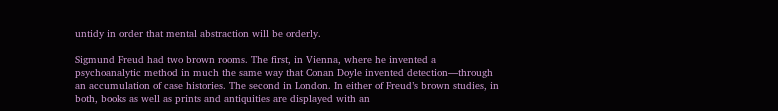untidy in order that mental abstraction will be orderly.

Sigmund Freud had two brown rooms. The first, in Vienna, where he invented a psychoanalytic method in much the same way that Conan Doyle invented detection—through an accumulation of case histories. The second in London. In either of Freud’s brown studies, in both, books as well as prints and antiquities are displayed with an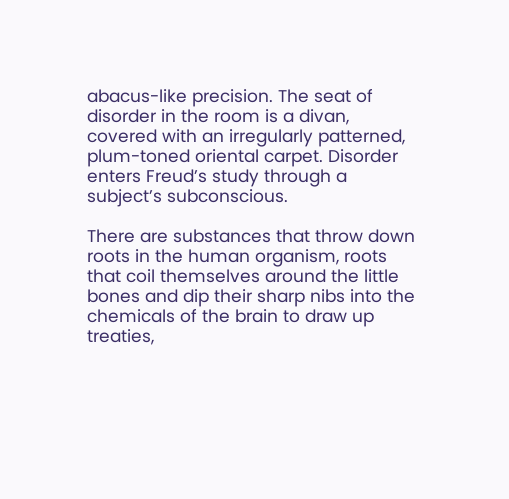abacus-like precision. The seat of disorder in the room is a divan, covered with an irregularly patterned, plum-toned oriental carpet. Disorder enters Freud’s study through a subject’s subconscious.

There are substances that throw down roots in the human organism, roots that coil themselves around the little bones and dip their sharp nibs into the chemicals of the brain to draw up treaties,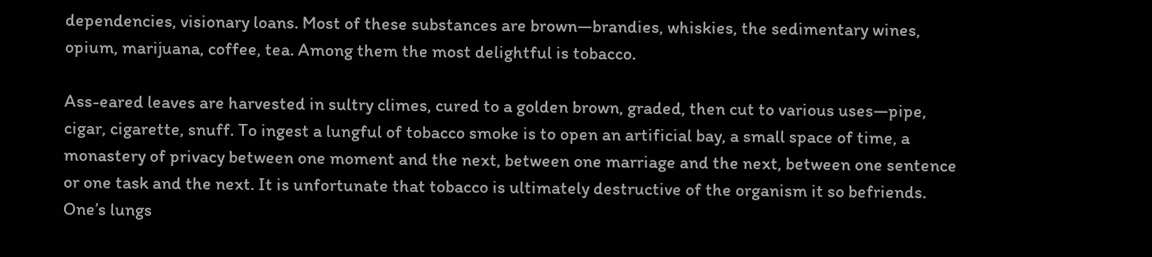dependencies, visionary loans. Most of these substances are brown—brandies, whiskies, the sedimentary wines, opium, marijuana, coffee, tea. Among them the most delightful is tobacco.

Ass-eared leaves are harvested in sultry climes, cured to a golden brown, graded, then cut to various uses—pipe, cigar, cigarette, snuff. To ingest a lungful of tobacco smoke is to open an artificial bay, a small space of time, a monastery of privacy between one moment and the next, between one marriage and the next, between one sentence or one task and the next. It is unfortunate that tobacco is ultimately destructive of the organism it so befriends. One’s lungs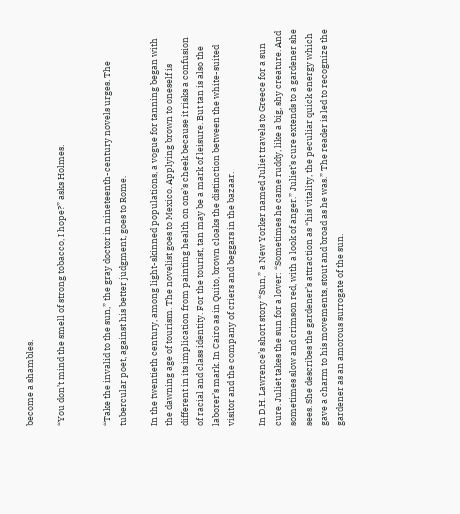become a shambles.

“You don’t mind the smell of strong tobacco, I hope?” asks Holmes.


“Take the invalid to the sun,” the gray doctor in nineteenth-century novels urges. The tubercular poet, against his better judgment, goes to Rome.

In the twentieth century, among light-skinned populations, a vogue for tanning began with the dawning age of tourism. The novelist goes to Mexico. Applying brown to oneself is different in its implication from painting health on one’s cheek because it risks a confusion of racial and class identity. For the tourist, tan may be a mark of leisure. But tan is also the laborer’s mark. In Cairo as in Quito, brown cloaks the distinction between the white-suited visitor and the company of criers and beggars in the bazaar.

In D.H. Lawrence’s short story “Sun,” a New Yorker named Juliet travels to Greece for a sun cure. Juliet takes the sun for a lover: “Sometimes he came ruddy, like a big, shy creature. And sometimes slow and crimson red, with a look of anger.” Juliet’s cure extends to a gardener she sees. She describes the gardener’s attraction as “his vitality, the peculiar quick energy which gave a charm to his movements, stout and broad as he was.” The reader is led to recognize the gardener as an amorous surrogate of the sun.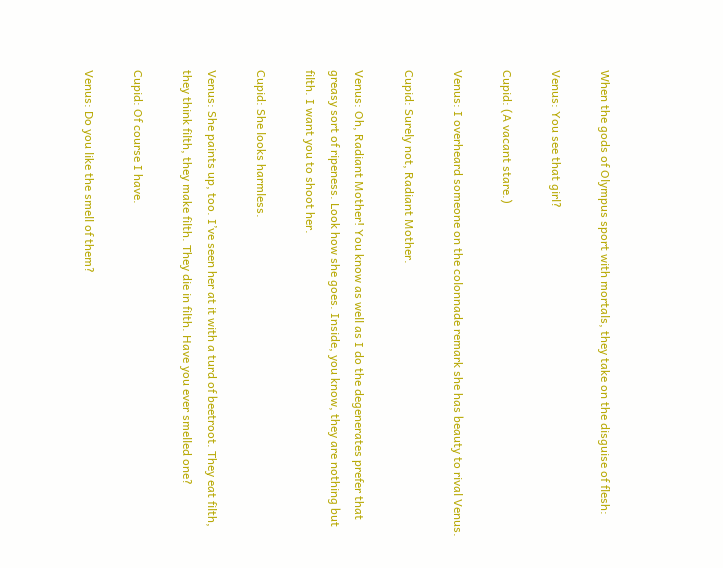When the gods of Olympus sport with mortals, they take on the disguise of flesh:

Venus: You see that girl?

Cupid: (A vacant stare.)

Venus: I overheard someone on the colonnade remark she has beauty to rival Venus.

Cupid: Surely not, Radiant Mother.

Venus: Oh, Radiant Mother! You know as well as I do the degenerates prefer that greasy sort of ripeness. Look how she goes. Inside, you know, they are nothing but filth. I want you to shoot her.

Cupid: She looks harmless.

Venus: She paints up, too. I’ve seen her at it with a turd of beetroot. They eat filth, they think filth, they make filth. They die in filth. Have you ever smelled one?

Cupid: Of course I have.

Venus: Do you like the smell of them?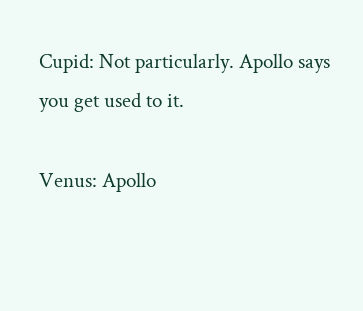Cupid: Not particularly. Apollo says you get used to it.

Venus: Apollo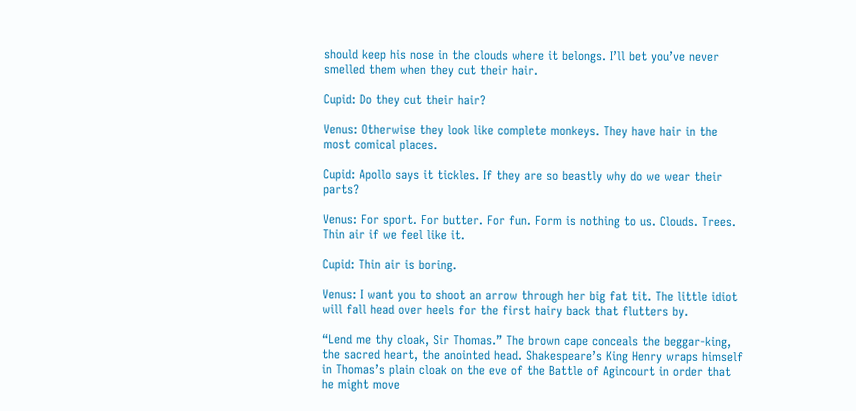should keep his nose in the clouds where it belongs. I’ll bet you’ve never smelled them when they cut their hair.

Cupid: Do they cut their hair?

Venus: Otherwise they look like complete monkeys. They have hair in the most comical places.

Cupid: Apollo says it tickles. If they are so beastly why do we wear their parts?

Venus: For sport. For butter. For fun. Form is nothing to us. Clouds. Trees. Thin air if we feel like it.

Cupid: Thin air is boring.

Venus: I want you to shoot an arrow through her big fat tit. The little idiot will fall head over heels for the first hairy back that flutters by.

“Lend me thy cloak, Sir Thomas.” The brown cape conceals the beggar-king, the sacred heart, the anointed head. Shakespeare’s King Henry wraps himself in Thomas’s plain cloak on the eve of the Battle of Agincourt in order that he might move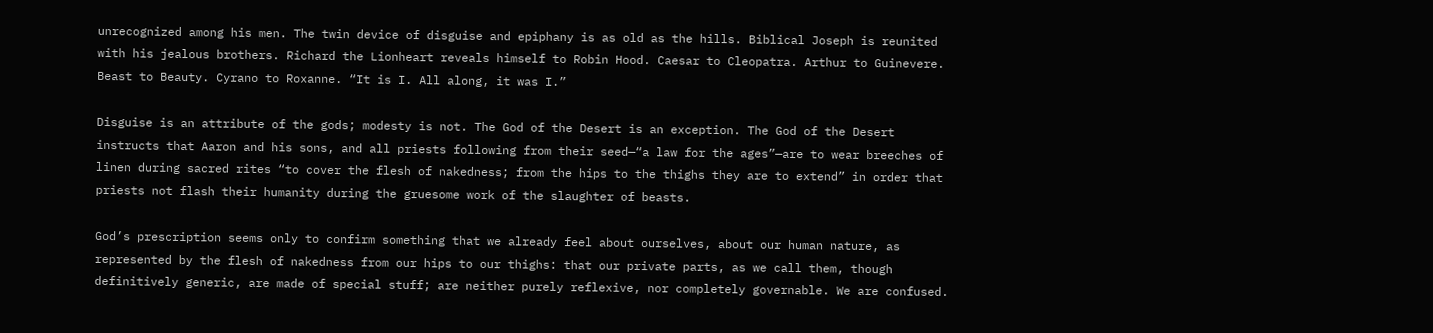unrecognized among his men. The twin device of disguise and epiphany is as old as the hills. Biblical Joseph is reunited with his jealous brothers. Richard the Lionheart reveals himself to Robin Hood. Caesar to Cleopatra. Arthur to Guinevere. Beast to Beauty. Cyrano to Roxanne. “It is I. All along, it was I.”

Disguise is an attribute of the gods; modesty is not. The God of the Desert is an exception. The God of the Desert instructs that Aaron and his sons, and all priests following from their seed—“a law for the ages”—are to wear breeches of linen during sacred rites “to cover the flesh of nakedness; from the hips to the thighs they are to extend” in order that priests not flash their humanity during the gruesome work of the slaughter of beasts.

God’s prescription seems only to confirm something that we already feel about ourselves, about our human nature, as represented by the flesh of nakedness from our hips to our thighs: that our private parts, as we call them, though definitively generic, are made of special stuff; are neither purely reflexive, nor completely governable. We are confused.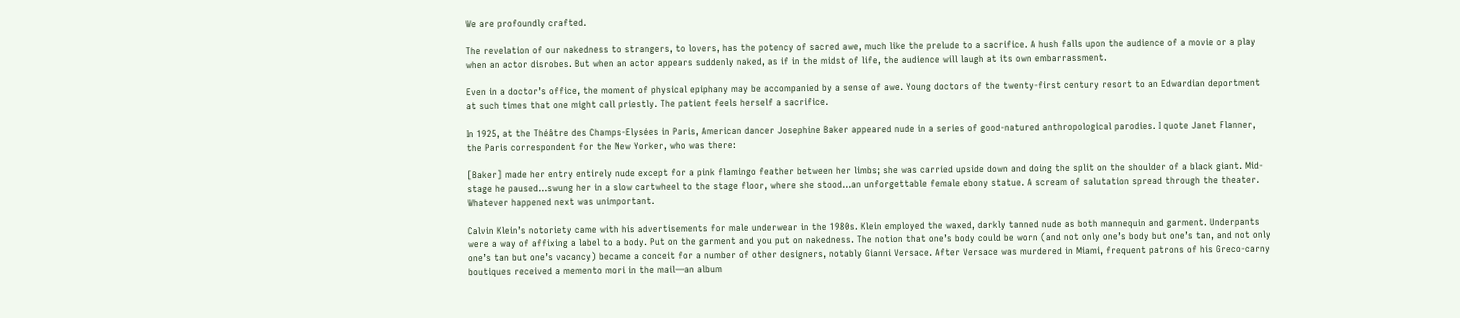We are profoundly crafted.

The revelation of our nakedness to strangers, to lovers, has the potency of sacred awe, much like the prelude to a sacrifice. A hush falls upon the audience of a movie or a play when an actor disrobes. But when an actor appears suddenly naked, as if in the midst of life, the audience will laugh at its own embarrassment.

Even in a doctor’s office, the moment of physical epiphany may be accompanied by a sense of awe. Young doctors of the twenty-first century resort to an Edwardian deportment at such times that one might call priestly. The patient feels herself a sacrifice.

In 1925, at the Théâtre des Champs-Elysées in Paris, American dancer Josephine Baker appeared nude in a series of good-natured anthropological parodies. I quote Janet Flanner, the Paris correspondent for the New Yorker, who was there:

[Baker] made her entry entirely nude except for a pink flamingo feather between her limbs; she was carried upside down and doing the split on the shoulder of a black giant. Mid-stage he paused…swung her in a slow cartwheel to the stage floor, where she stood…an unforgettable female ebony statue. A scream of salutation spread through the theater. Whatever happened next was unimportant.

Calvin Klein’s notoriety came with his advertisements for male underwear in the 1980s. Klein employed the waxed, darkly tanned nude as both mannequin and garment. Underpants were a way of affixing a label to a body. Put on the garment and you put on nakedness. The notion that one’s body could be worn (and not only one’s body but one’s tan, and not only one’s tan but one’s vacancy) became a conceit for a number of other designers, notably Gianni Versace. After Versace was murdered in Miami, frequent patrons of his Greco-carny boutiques received a memento mori in the mail—an album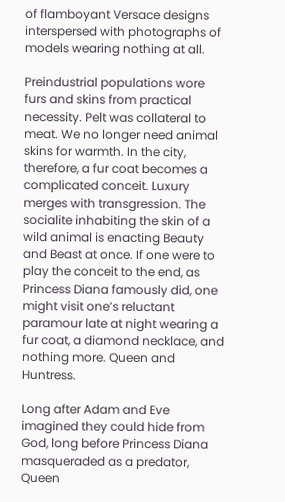of flamboyant Versace designs interspersed with photographs of models wearing nothing at all.

Preindustrial populations wore furs and skins from practical necessity. Pelt was collateral to meat. We no longer need animal skins for warmth. In the city, therefore, a fur coat becomes a complicated conceit. Luxury merges with transgression. The socialite inhabiting the skin of a wild animal is enacting Beauty and Beast at once. If one were to play the conceit to the end, as Princess Diana famously did, one might visit one’s reluctant paramour late at night wearing a fur coat, a diamond necklace, and nothing more. Queen and Huntress.

Long after Adam and Eve imagined they could hide from God, long before Princess Diana masqueraded as a predator, Queen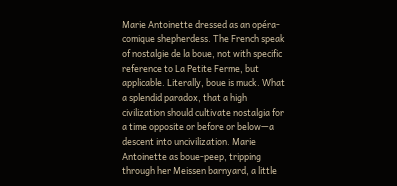Marie Antoinette dressed as an opéra-comique shepherdess. The French speak of nostalgie de la boue, not with specific reference to La Petite Ferme, but applicable. Literally, boue is muck. What a splendid paradox, that a high civilization should cultivate nostalgia for a time opposite or before or below—a descent into uncivilization. Marie Antoinette as boue-peep, tripping through her Meissen barnyard, a little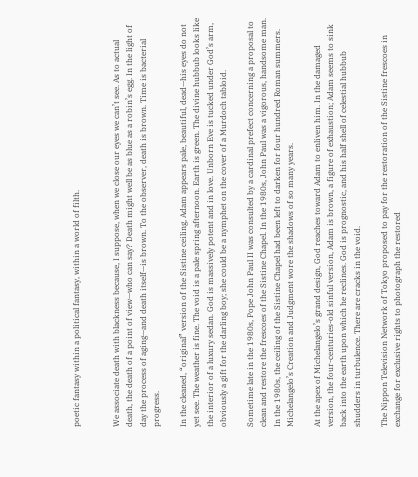poetic fantasy within a political fantasy, within a world of filth.


We associate death with blackness because, I suppose, when we close our eyes we can’t see. As to actual death, the death of a point of view—who can say? Death might well be as blue as a robin’s egg. In the light of day the process of aging—and death itself—is brown. To the observer, death is brown. Time is bacterial progress.

In the cleaned, “original” version of the Sistine ceiling, Adam appears pale, beautiful, dead—his eyes do not yet see. The weather is fine. The void is a pale spring afternoon. Earth is green. The divine hubbub looks like the interior of a luxury sedan. God is massively potent and in love. Unborn Eve is tucked under God’s arm, obviously a gift for the darling boy; she could be a nymphet on the cover of a Murdoch tabloid.

Sometime late in the 1980s, Pope John Paul II was consulted by a cardinal prefect concerning a proposal to clean and restore the frescoes of the Sistine Chapel. In the 1980s, John Paul was a vigorous, handsome man. In the 1980s, the ceiling of the Sistine Chapel had been left to darken for four hundred Roman summers. Michelangelo’s Creation and Judgment wore the shadows of so many years.

At the apex of Michelangelo’s grand design, God reaches toward Adam to enliven him. In the damaged version, the four-centuries-old sinful version, Adam is brown, a figure of exhaustion; Adam seems to sink back into the earth upon which he reclines. God is prognostic, and his half shell of celestial hubbub shudders in turbulence. There are cracks in the void.

The Nippon Television Network of Tokyo proposed to pay for the restoration of the Sistine frescoes in exchange for exclusive rights to photograph the restored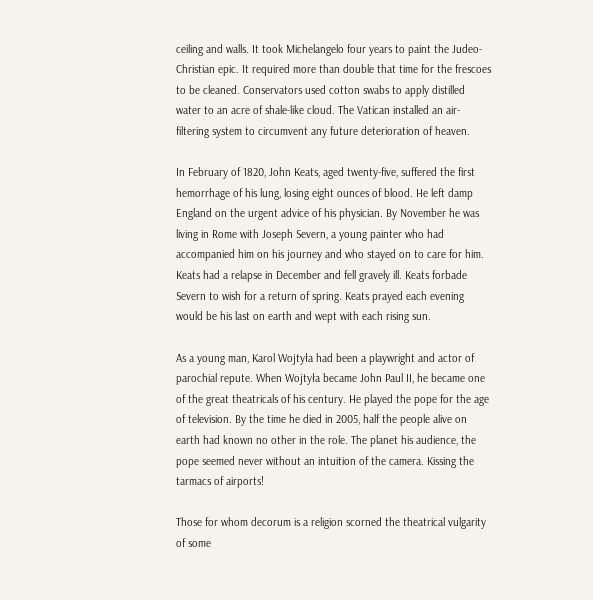ceiling and walls. It took Michelangelo four years to paint the Judeo-Christian epic. It required more than double that time for the frescoes to be cleaned. Conservators used cotton swabs to apply distilled water to an acre of shale-like cloud. The Vatican installed an air-filtering system to circumvent any future deterioration of heaven.

In February of 1820, John Keats, aged twenty-five, suffered the first hemorrhage of his lung, losing eight ounces of blood. He left damp England on the urgent advice of his physician. By November he was living in Rome with Joseph Severn, a young painter who had accompanied him on his journey and who stayed on to care for him. Keats had a relapse in December and fell gravely ill. Keats forbade Severn to wish for a return of spring. Keats prayed each evening would be his last on earth and wept with each rising sun.

As a young man, Karol Wojtyła had been a playwright and actor of parochial repute. When Wojtyła became John Paul II, he became one of the great theatricals of his century. He played the pope for the age of television. By the time he died in 2005, half the people alive on earth had known no other in the role. The planet his audience, the pope seemed never without an intuition of the camera. Kissing the tarmacs of airports!

Those for whom decorum is a religion scorned the theatrical vulgarity of some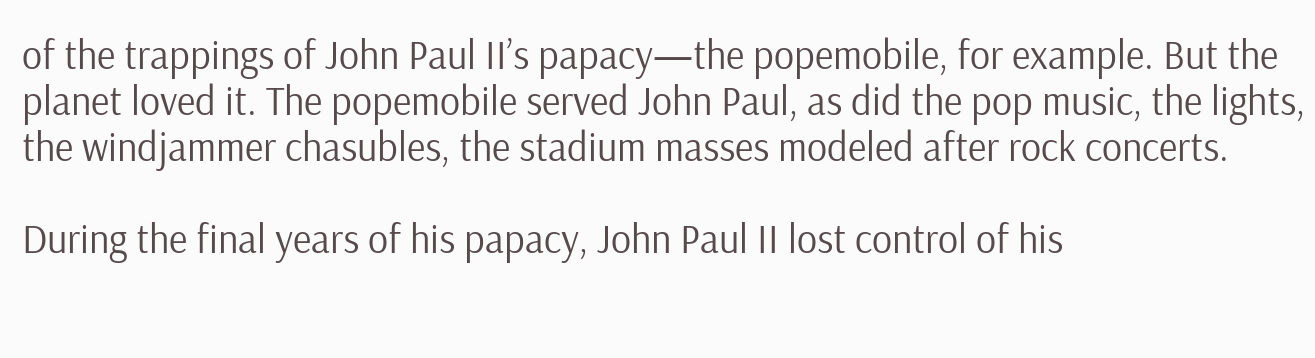of the trappings of John Paul II’s papacy—the popemobile, for example. But the planet loved it. The popemobile served John Paul, as did the pop music, the lights, the windjammer chasubles, the stadium masses modeled after rock concerts.

During the final years of his papacy, John Paul II lost control of his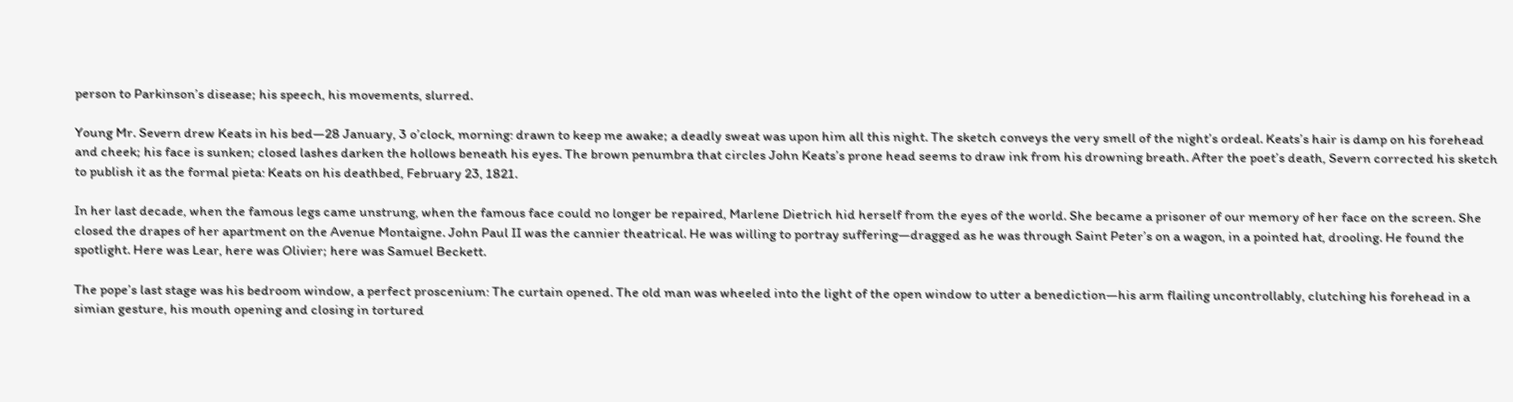person to Parkinson’s disease; his speech, his movements, slurred.

Young Mr. Severn drew Keats in his bed—28 January, 3 o’clock, morning: drawn to keep me awake; a deadly sweat was upon him all this night. The sketch conveys the very smell of the night’s ordeal. Keats’s hair is damp on his forehead and cheek; his face is sunken; closed lashes darken the hollows beneath his eyes. The brown penumbra that circles John Keats’s prone head seems to draw ink from his drowning breath. After the poet’s death, Severn corrected his sketch to publish it as the formal pieta: Keats on his deathbed, February 23, 1821.

In her last decade, when the famous legs came unstrung, when the famous face could no longer be repaired, Marlene Dietrich hid herself from the eyes of the world. She became a prisoner of our memory of her face on the screen. She closed the drapes of her apartment on the Avenue Montaigne. John Paul II was the cannier theatrical. He was willing to portray suffering—dragged as he was through Saint Peter’s on a wagon, in a pointed hat, drooling. He found the spotlight. Here was Lear, here was Olivier; here was Samuel Beckett.

The pope’s last stage was his bedroom window, a perfect proscenium: The curtain opened. The old man was wheeled into the light of the open window to utter a benediction—his arm flailing uncontrollably, clutching his forehead in a simian gesture, his mouth opening and closing in tortured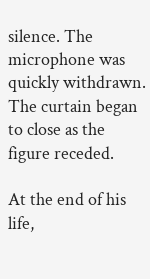silence. The microphone was quickly withdrawn. The curtain began to close as the figure receded.

At the end of his life,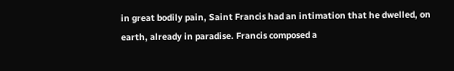in great bodily pain, Saint Francis had an intimation that he dwelled, on earth, already in paradise. Francis composed a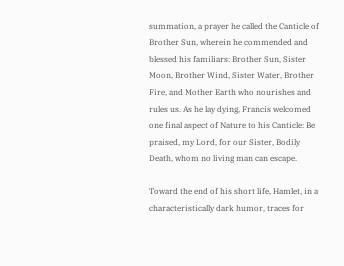summation, a prayer he called the Canticle of Brother Sun, wherein he commended and blessed his familiars: Brother Sun, Sister Moon, Brother Wind, Sister Water, Brother Fire, and Mother Earth who nourishes and rules us. As he lay dying, Francis welcomed one final aspect of Nature to his Canticle: Be praised, my Lord, for our Sister, Bodily Death, whom no living man can escape.

Toward the end of his short life, Hamlet, in a characteristically dark humor, traces for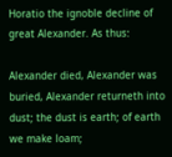Horatio the ignoble decline of great Alexander. As thus:

Alexander died, Alexander was buried, Alexander returneth into dust; the dust is earth; of earth we make loam;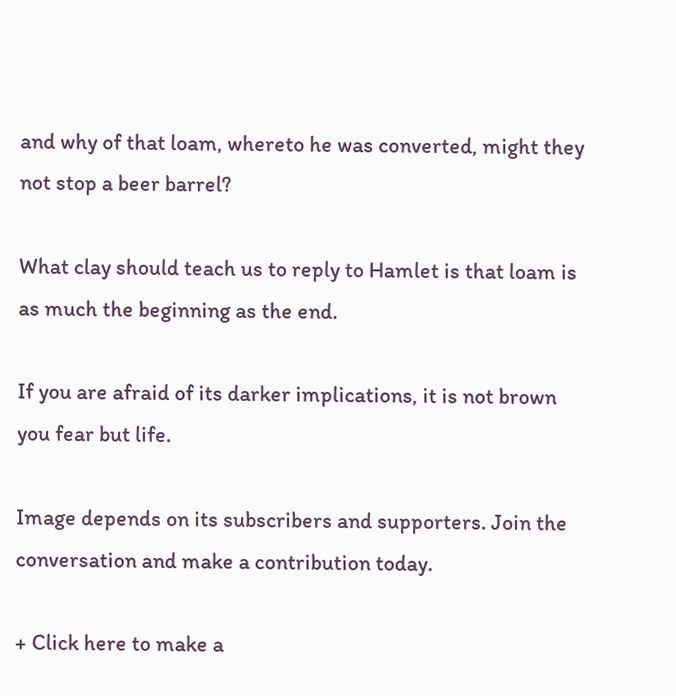and why of that loam, whereto he was converted, might they not stop a beer barrel?

What clay should teach us to reply to Hamlet is that loam is as much the beginning as the end.

If you are afraid of its darker implications, it is not brown you fear but life.

Image depends on its subscribers and supporters. Join the conversation and make a contribution today.

+ Click here to make a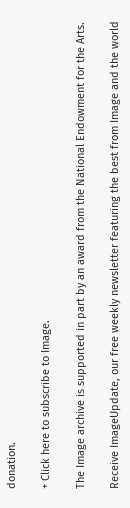donation.

+ Click here to subscribe to Image.

The Image archive is supported in part by an award from the National Endowment for the Arts.

Receive ImageUpdate, our free weekly newsletter featuring the best from Image and the world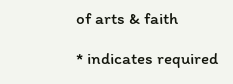of arts & faith

* indicates required